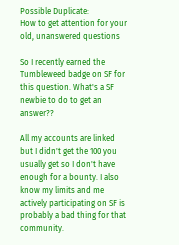Possible Duplicate:
How to get attention for your old, unanswered questions

So I recently earned the Tumbleweed badge on SF for this question. What's a SF newbie to do to get an answer??

All my accounts are linked but I didn't get the 100 you usually get so I don't have enough for a bounty. I also know my limits and me actively participating on SF is probably a bad thing for that community.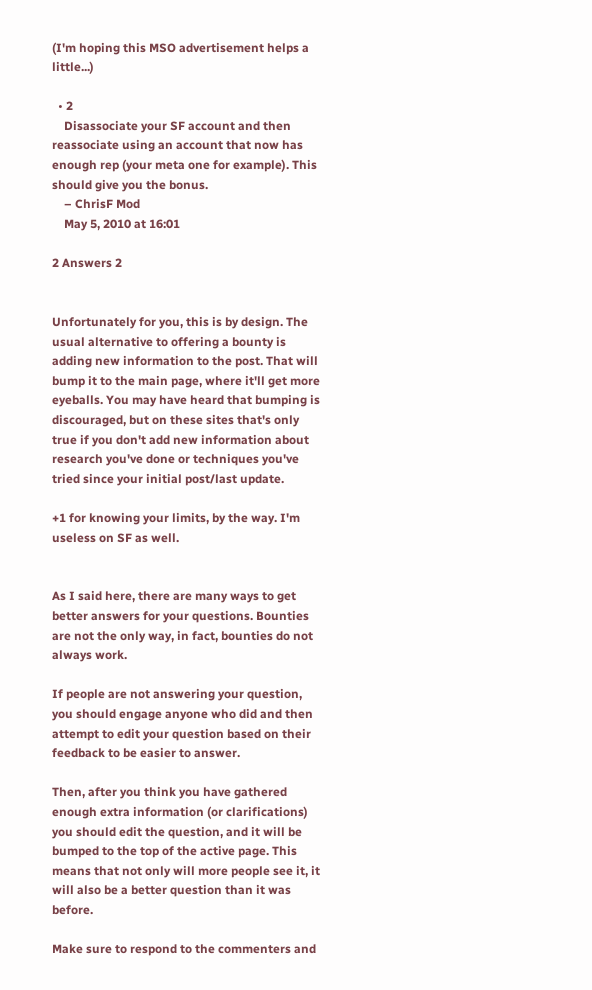(I'm hoping this MSO advertisement helps a little...)

  • 2
    Disassociate your SF account and then reassociate using an account that now has enough rep (your meta one for example). This should give you the bonus.
    – ChrisF Mod
    May 5, 2010 at 16:01

2 Answers 2


Unfortunately for you, this is by design. The usual alternative to offering a bounty is adding new information to the post. That will bump it to the main page, where it'll get more eyeballs. You may have heard that bumping is discouraged, but on these sites that's only true if you don't add new information about research you've done or techniques you've tried since your initial post/last update.

+1 for knowing your limits, by the way. I'm useless on SF as well.


As I said here, there are many ways to get better answers for your questions. Bounties are not the only way, in fact, bounties do not always work.

If people are not answering your question, you should engage anyone who did and then attempt to edit your question based on their feedback to be easier to answer.

Then, after you think you have gathered enough extra information (or clarifications) you should edit the question, and it will be bumped to the top of the active page. This means that not only will more people see it, it will also be a better question than it was before.

Make sure to respond to the commenters and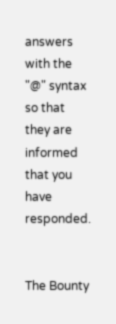answers with the "@" syntax so that they are informed that you have responded.


The Bounty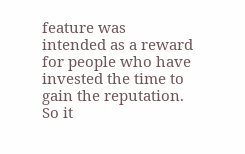feature was intended as a reward for people who have invested the time to gain the reputation. So it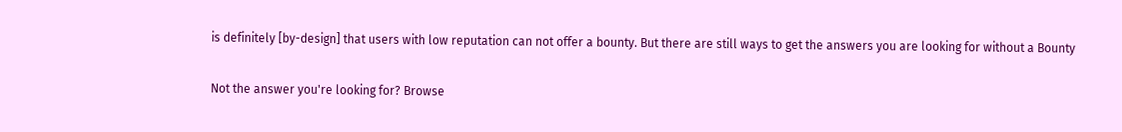is definitely [by-design] that users with low reputation can not offer a bounty. But there are still ways to get the answers you are looking for without a Bounty

Not the answer you're looking for? Browse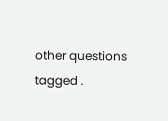other questions tagged .